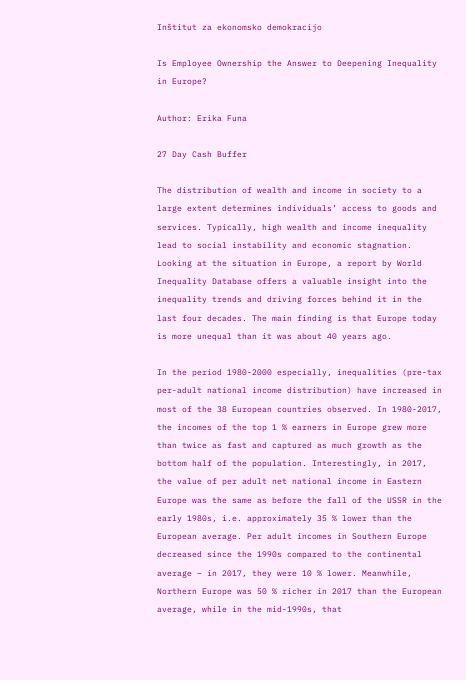Inštitut za ekonomsko demokracijo

Is Employee Ownership the Answer to Deepening Inequality in Europe?

Author: Erika Funa

27 Day Cash Buffer

The distribution of wealth and income in society to a large extent determines individuals’ access to goods and services. Typically, high wealth and income inequality lead to social instability and economic stagnation. Looking at the situation in Europe, a report by World Inequality Database offers a valuable insight into the inequality trends and driving forces behind it in the last four decades. The main finding is that Europe today is more unequal than it was about 40 years ago.

In the period 1980-2000 especially, inequalities (pre-tax per-adult national income distribution) have increased in most of the 38 European countries observed. In 1980-2017, the incomes of the top 1 % earners in Europe grew more than twice as fast and captured as much growth as the bottom half of the population. Interestingly, in 2017, the value of per adult net national income in Eastern Europe was the same as before the fall of the USSR in the early 1980s, i.e. approximately 35 % lower than the European average. Per adult incomes in Southern Europe decreased since the 1990s compared to the continental average – in 2017, they were 10 % lower. Meanwhile, Northern Europe was 50 % richer in 2017 than the European average, while in the mid-1990s, that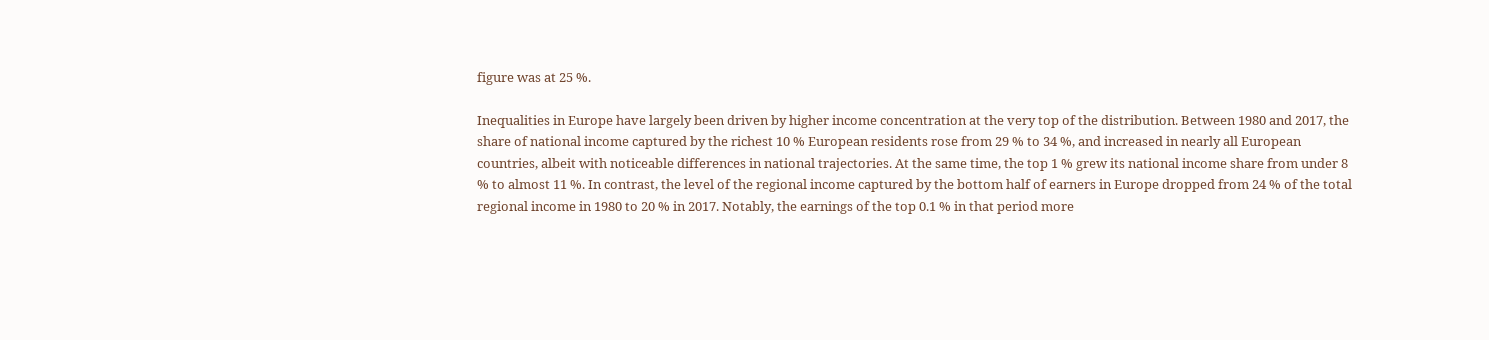figure was at 25 %.

Inequalities in Europe have largely been driven by higher income concentration at the very top of the distribution. Between 1980 and 2017, the share of national income captured by the richest 10 % European residents rose from 29 % to 34 %, and increased in nearly all European countries, albeit with noticeable differences in national trajectories. At the same time, the top 1 % grew its national income share from under 8 % to almost 11 %. In contrast, the level of the regional income captured by the bottom half of earners in Europe dropped from 24 % of the total regional income in 1980 to 20 % in 2017. Notably, the earnings of the top 0.1 % in that period more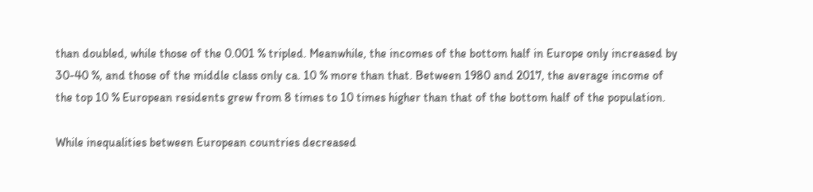than doubled, while those of the 0.001 % tripled. Meanwhile, the incomes of the bottom half in Europe only increased by 30-40 %, and those of the middle class only ca. 10 % more than that. Between 1980 and 2017, the average income of the top 10 % European residents grew from 8 times to 10 times higher than that of the bottom half of the population.

While inequalities between European countries decreased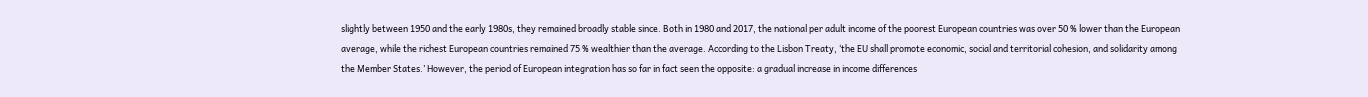slightly between 1950 and the early 1980s, they remained broadly stable since. Both in 1980 and 2017, the national per adult income of the poorest European countries was over 50 % lower than the European average, while the richest European countries remained 75 % wealthier than the average. According to the Lisbon Treaty, ‘the EU shall promote economic, social and territorial cohesion, and solidarity among the Member States.’ However, the period of European integration has so far in fact seen the opposite: a gradual increase in income differences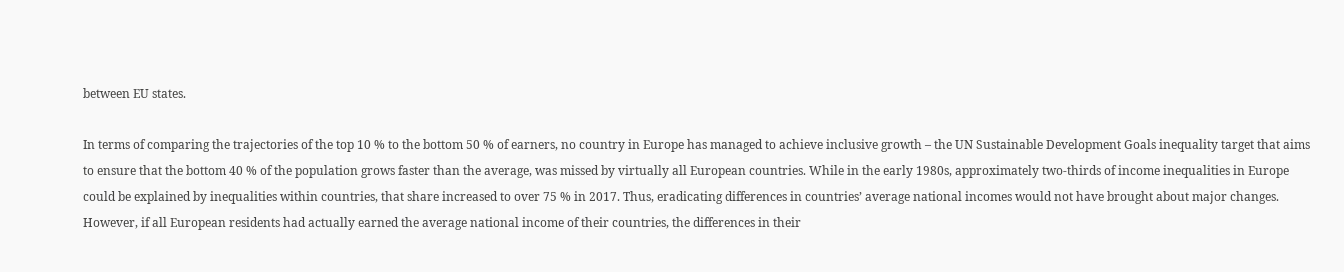between EU states.

In terms of comparing the trajectories of the top 10 % to the bottom 50 % of earners, no country in Europe has managed to achieve inclusive growth – the UN Sustainable Development Goals inequality target that aims to ensure that the bottom 40 % of the population grows faster than the average, was missed by virtually all European countries. While in the early 1980s, approximately two-thirds of income inequalities in Europe could be explained by inequalities within countries, that share increased to over 75 % in 2017. Thus, eradicating differences in countries’ average national incomes would not have brought about major changes. However, if all European residents had actually earned the average national income of their countries, the differences in their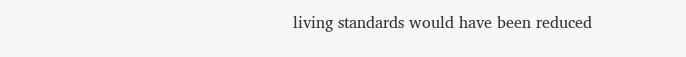living standards would have been reduced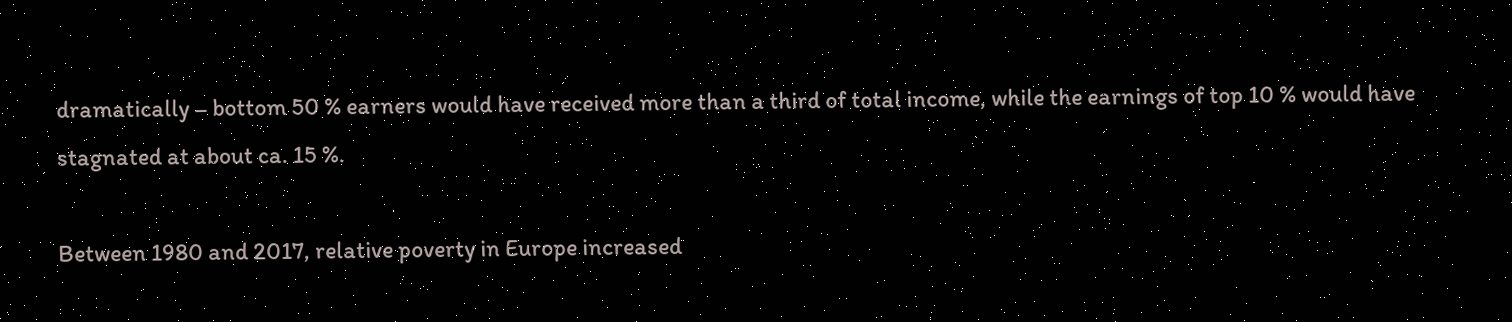dramatically – bottom 50 % earners would have received more than a third of total income, while the earnings of top 10 % would have stagnated at about ca. 15 %.

Between 1980 and 2017, relative poverty in Europe increased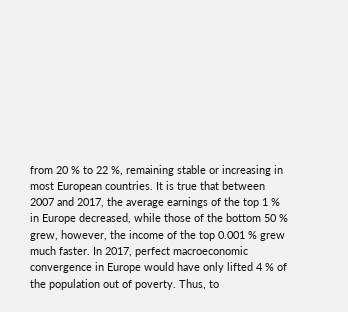from 20 % to 22 %, remaining stable or increasing in most European countries. It is true that between 2007 and 2017, the average earnings of the top 1 % in Europe decreased, while those of the bottom 50 % grew, however, the income of the top 0.001 % grew much faster. In 2017, perfect macroeconomic convergence in Europe would have only lifted 4 % of the population out of poverty. Thus, to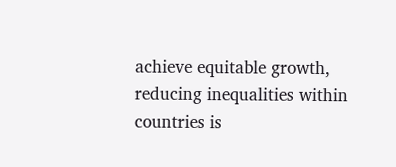achieve equitable growth, reducing inequalities within countries is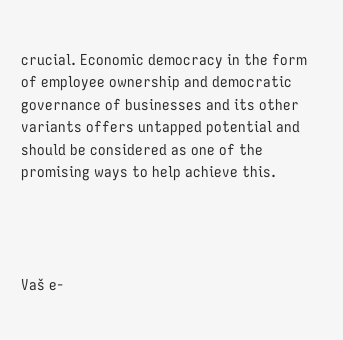crucial. Economic democracy in the form of employee ownership and democratic governance of businesses and its other variants offers untapped potential and should be considered as one of the promising ways to help achieve this.




Vaš e-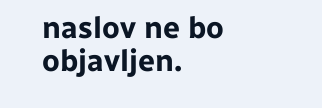naslov ne bo objavljen.